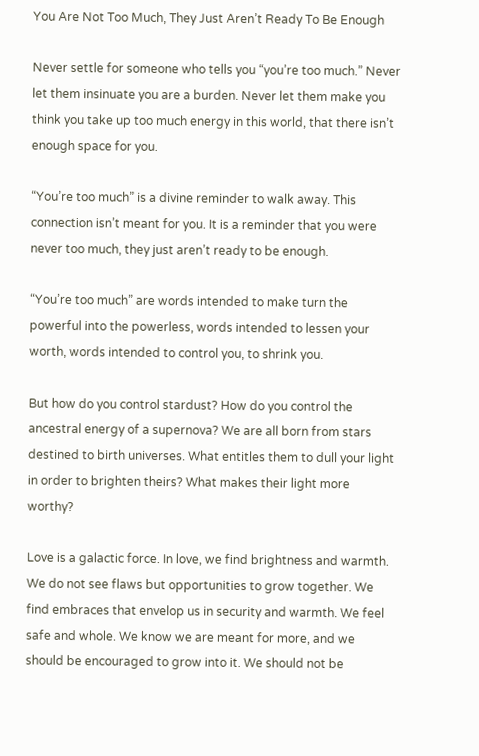You Are Not Too Much, They Just Aren’t Ready To Be Enough

Never settle for someone who tells you “you’re too much.” Never let them insinuate you are a burden. Never let them make you think you take up too much energy in this world, that there isn’t enough space for you.

“You’re too much” is a divine reminder to walk away. This connection isn’t meant for you. It is a reminder that you were never too much, they just aren’t ready to be enough.

“You’re too much” are words intended to make turn the powerful into the powerless, words intended to lessen your worth, words intended to control you, to shrink you.

But how do you control stardust? How do you control the ancestral energy of a supernova? We are all born from stars destined to birth universes. What entitles them to dull your light in order to brighten theirs? What makes their light more worthy?

Love is a galactic force. In love, we find brightness and warmth. We do not see flaws but opportunities to grow together. We find embraces that envelop us in security and warmth. We feel safe and whole. We know we are meant for more, and we should be encouraged to grow into it. We should not be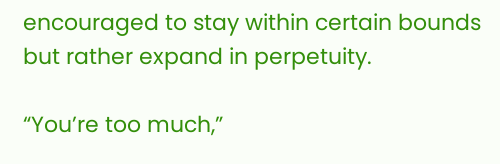encouraged to stay within certain bounds but rather expand in perpetuity.

“You’re too much,”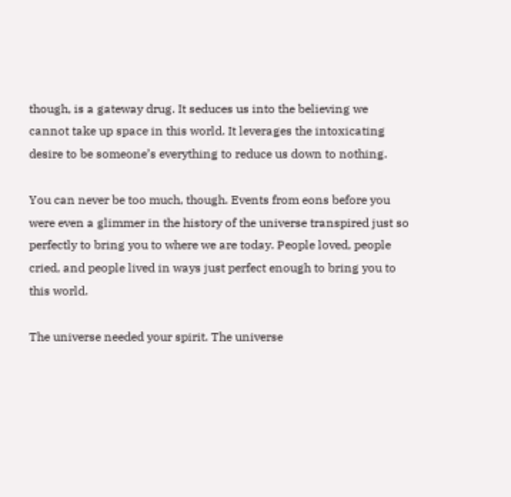though, is a gateway drug. It seduces us into the believing we cannot take up space in this world. It leverages the intoxicating desire to be someone’s everything to reduce us down to nothing.

You can never be too much, though. Events from eons before you were even a glimmer in the history of the universe transpired just so perfectly to bring you to where we are today. People loved, people cried, and people lived in ways just perfect enough to bring you to this world.

The universe needed your spirit. The universe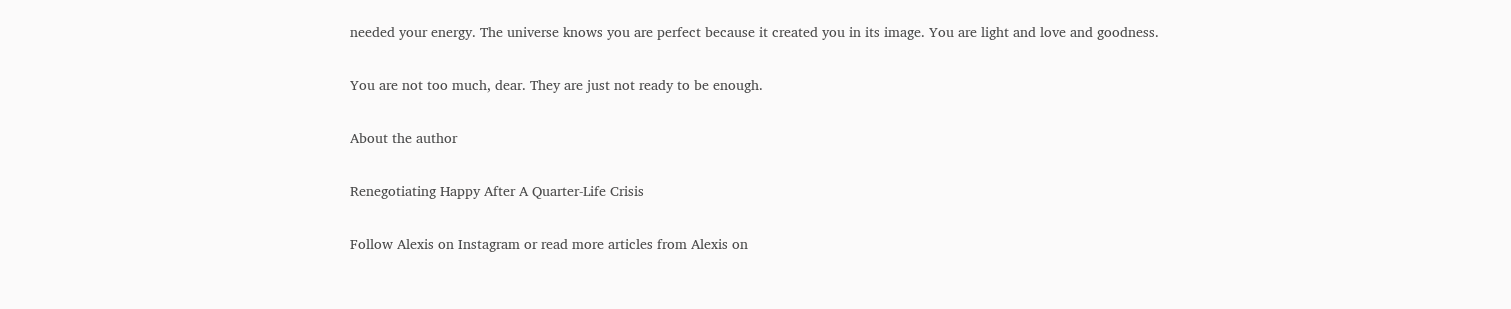needed your energy. The universe knows you are perfect because it created you in its image. You are light and love and goodness.

You are not too much, dear. They are just not ready to be enough.

About the author

Renegotiating Happy After A Quarter-Life Crisis

Follow Alexis on Instagram or read more articles from Alexis on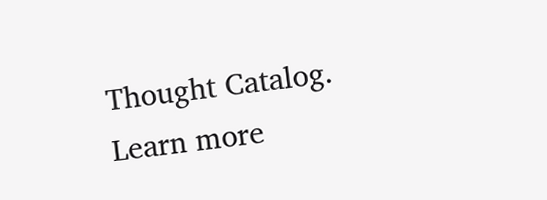Thought Catalog. Learn more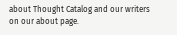about Thought Catalog and our writers on our about page.